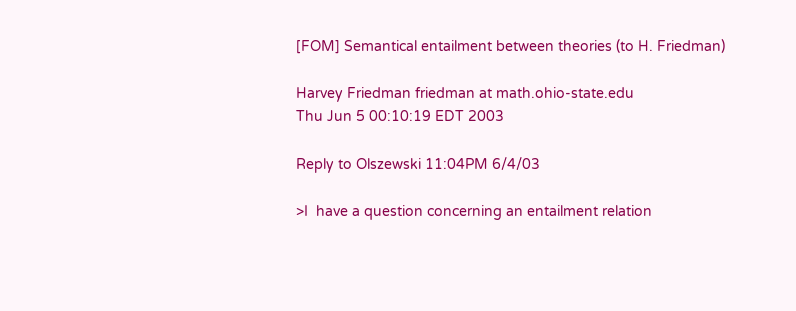[FOM] Semantical entailment between theories (to H. Friedman)

Harvey Friedman friedman at math.ohio-state.edu
Thu Jun 5 00:10:19 EDT 2003

Reply to Olszewski 11:04PM 6/4/03

>I  have a question concerning an entailment relation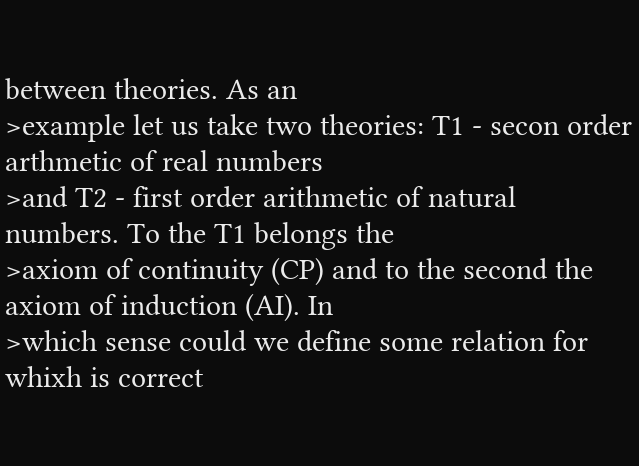between theories. As an
>example let us take two theories: T1 - secon order arthmetic of real numbers
>and T2 - first order arithmetic of natural numbers. To the T1 belongs the
>axiom of continuity (CP) and to the second the axiom of induction (AI). In
>which sense could we define some relation for whixh is correct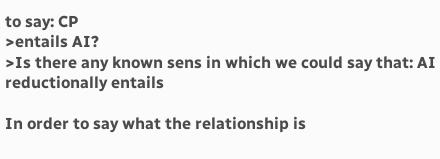to say: CP
>entails AI?
>Is there any known sens in which we could say that: AI reductionally entails

In order to say what the relationship is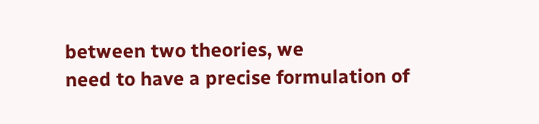between two theories, we
need to have a precise formulation of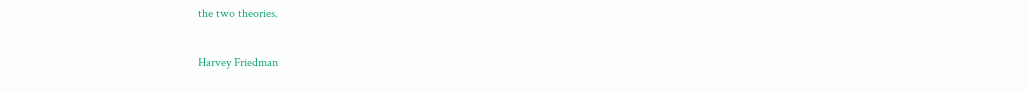the two theories.

Harvey Friedman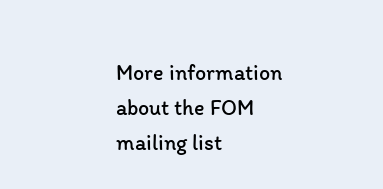More information about the FOM mailing list